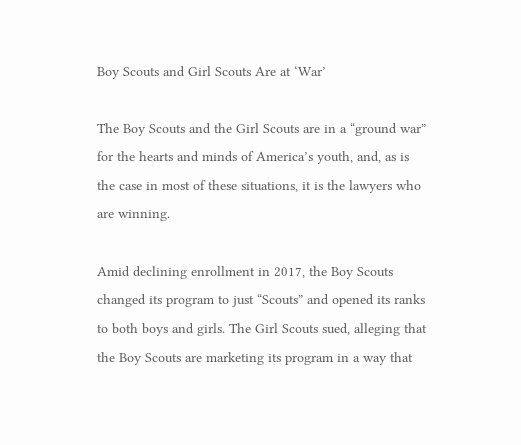Boy Scouts and Girl Scouts Are at ‘War’

The Boy Scouts and the Girl Scouts are in a “ground war” for the hearts and minds of America’s youth, and, as is the case in most of these situations, it is the lawyers who are winning.

Amid declining enrollment in 2017, the Boy Scouts changed its program to just “Scouts” and opened its ranks to both boys and girls. The Girl Scouts sued, alleging that the Boy Scouts are marketing its program in a way that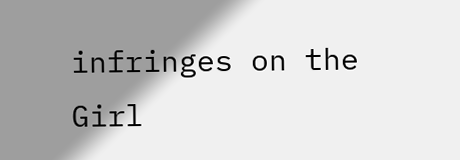infringes on the Girl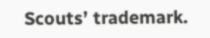Scouts’ trademark.